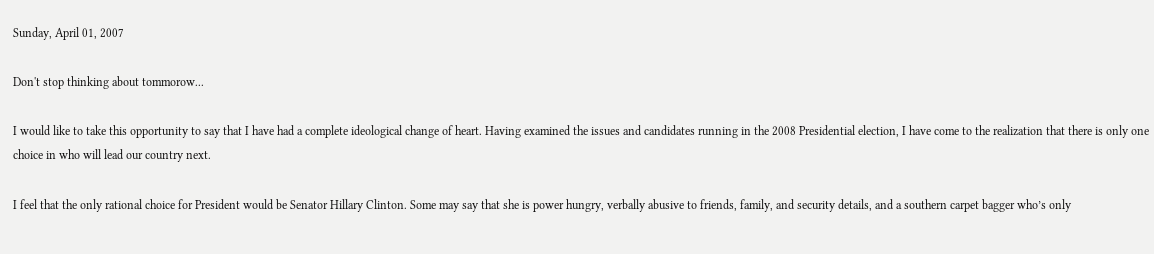Sunday, April 01, 2007

Don't stop thinking about tommorow...

I would like to take this opportunity to say that I have had a complete ideological change of heart. Having examined the issues and candidates running in the 2008 Presidential election, I have come to the realization that there is only one choice in who will lead our country next.

I feel that the only rational choice for President would be Senator Hillary Clinton. Some may say that she is power hungry, verbally abusive to friends, family, and security details, and a southern carpet bagger who’s only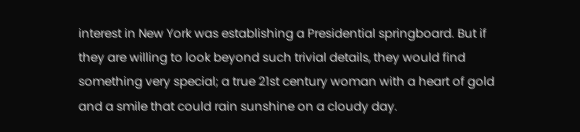interest in New York was establishing a Presidential springboard. But if they are willing to look beyond such trivial details, they would find something very special; a true 21st century woman with a heart of gold and a smile that could rain sunshine on a cloudy day.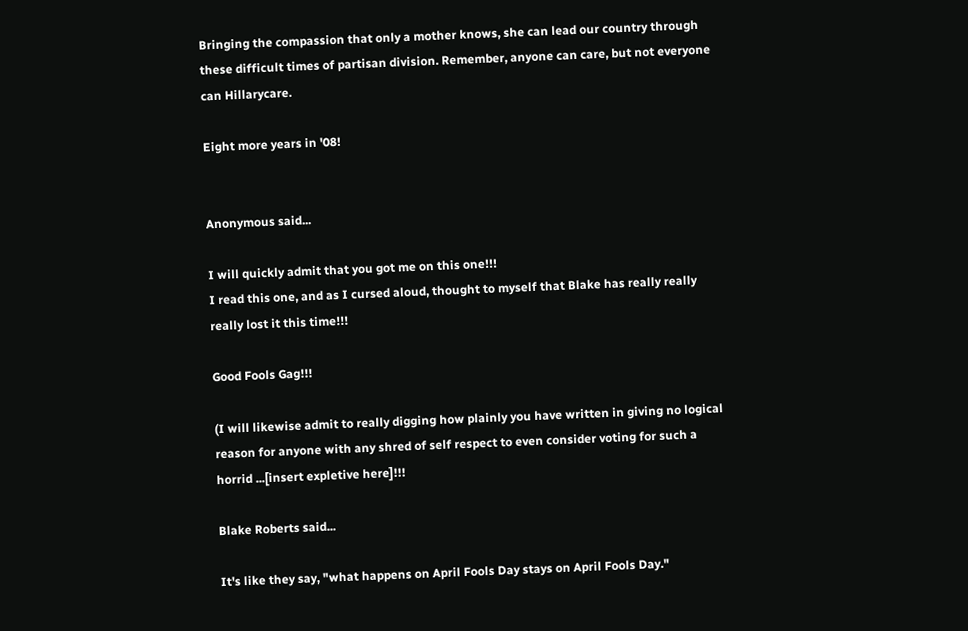Bringing the compassion that only a mother knows, she can lead our country through these difficult times of partisan division. Remember, anyone can care, but not everyone can Hillarycare.

Eight more years in '08!


Anonymous said...

I will quickly admit that you got me on this one!!!
I read this one, and as I cursed aloud, thought to myself that Blake has really really really lost it this time!!!

Good Fools Gag!!!

(I will likewise admit to really digging how plainly you have written in giving no logical reason for anyone with any shred of self respect to even consider voting for such a horrid ...[insert expletive here]!!!

Blake Roberts said...

It's like they say, "what happens on April Fools Day stays on April Fools Day."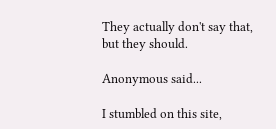They actually don't say that, but they should.

Anonymous said...

I stumbled on this site,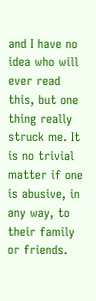and I have no idea who will ever read this, but one thing really struck me. It is no trivial matter if one is abusive, in any way, to their family or friends.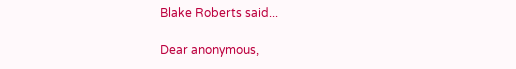Blake Roberts said...

Dear anonymous,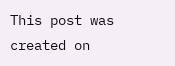This post was created on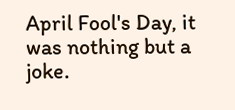April Fool's Day, it was nothing but a joke.